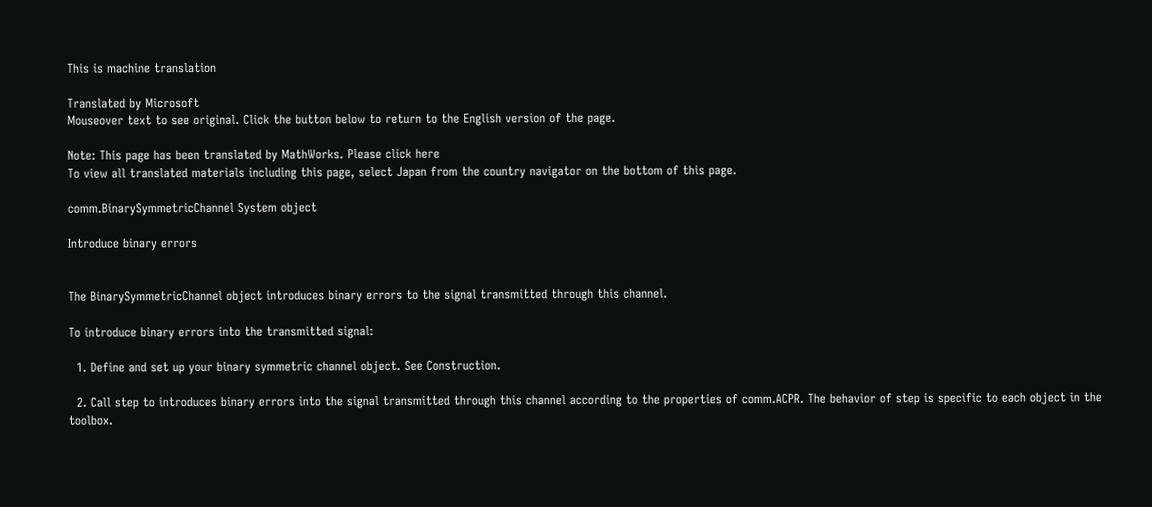This is machine translation

Translated by Microsoft
Mouseover text to see original. Click the button below to return to the English version of the page.

Note: This page has been translated by MathWorks. Please click here
To view all translated materials including this page, select Japan from the country navigator on the bottom of this page.

comm.BinarySymmetricChannel System object

Introduce binary errors


The BinarySymmetricChannel object introduces binary errors to the signal transmitted through this channel.

To introduce binary errors into the transmitted signal:

  1. Define and set up your binary symmetric channel object. See Construction.

  2. Call step to introduces binary errors into the signal transmitted through this channel according to the properties of comm.ACPR. The behavior of step is specific to each object in the toolbox.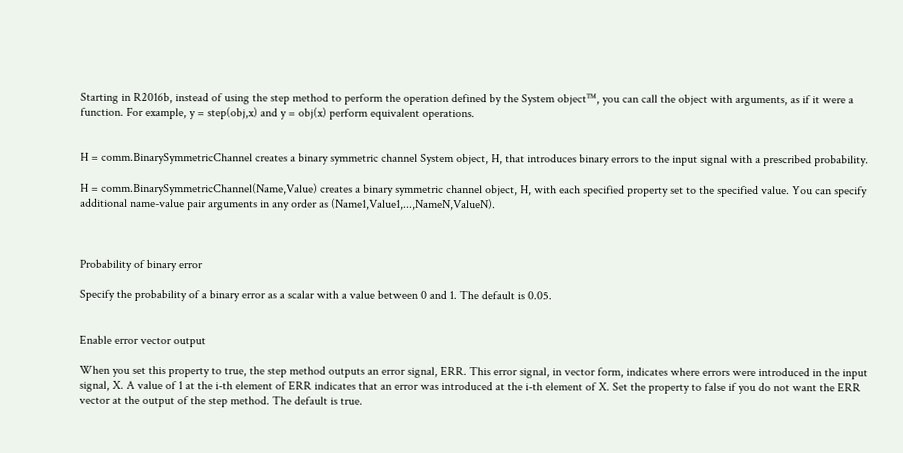Starting in R2016b, instead of using the step method to perform the operation defined by the System object™, you can call the object with arguments, as if it were a function. For example, y = step(obj,x) and y = obj(x) perform equivalent operations.


H = comm.BinarySymmetricChannel creates a binary symmetric channel System object, H, that introduces binary errors to the input signal with a prescribed probability.

H = comm.BinarySymmetricChannel(Name,Value) creates a binary symmetric channel object, H, with each specified property set to the specified value. You can specify additional name-value pair arguments in any order as (Name1,Value1,...,NameN,ValueN).



Probability of binary error

Specify the probability of a binary error as a scalar with a value between 0 and 1. The default is 0.05.


Enable error vector output

When you set this property to true, the step method outputs an error signal, ERR. This error signal, in vector form, indicates where errors were introduced in the input signal, X. A value of 1 at the i-th element of ERR indicates that an error was introduced at the i-th element of X. Set the property to false if you do not want the ERR vector at the output of the step method. The default is true.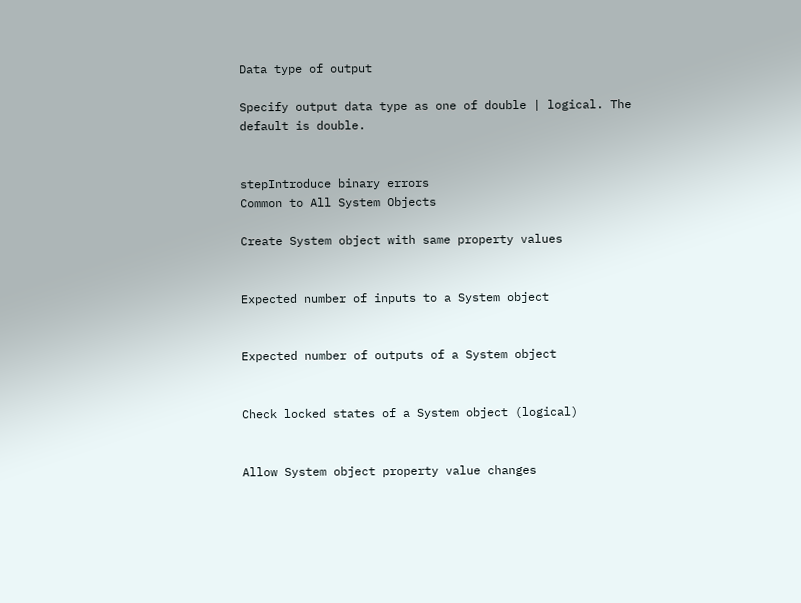Data type of output

Specify output data type as one of double | logical. The default is double.


stepIntroduce binary errors
Common to All System Objects

Create System object with same property values


Expected number of inputs to a System object


Expected number of outputs of a System object


Check locked states of a System object (logical)


Allow System object property value changes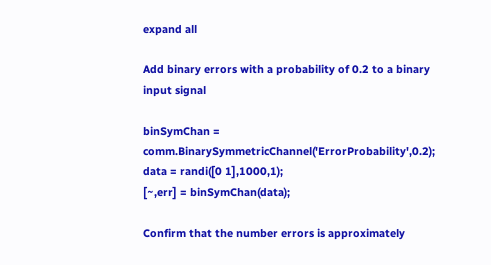expand all

Add binary errors with a probability of 0.2 to a binary input signal

binSymChan = comm.BinarySymmetricChannel('ErrorProbability',0.2);
data = randi([0 1],1000,1);
[~,err] = binSymChan(data);

Confirm that the number errors is approximately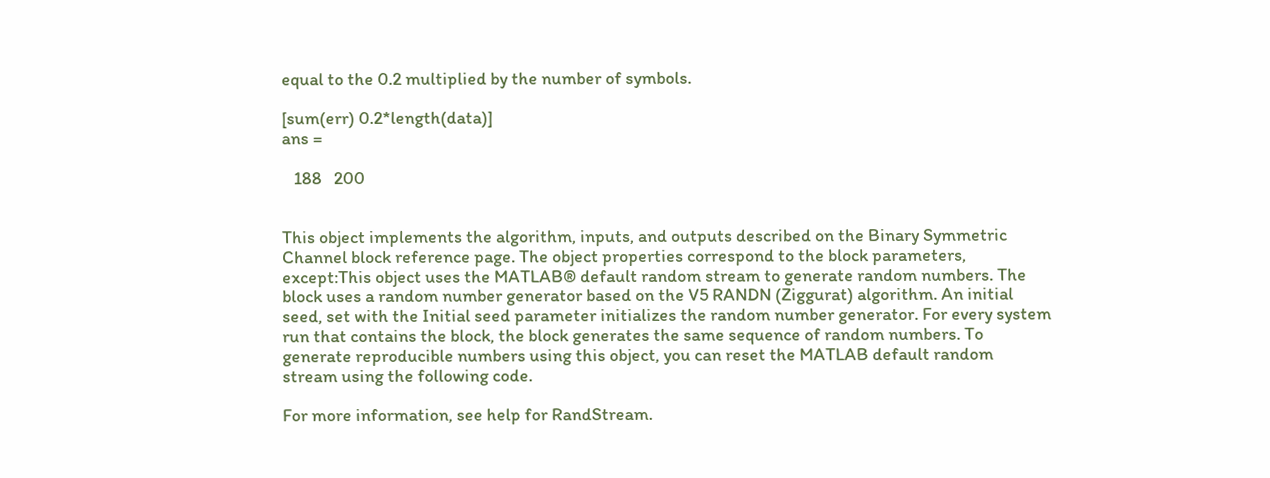equal to the 0.2 multiplied by the number of symbols.

[sum(err) 0.2*length(data)]
ans =

   188   200


This object implements the algorithm, inputs, and outputs described on the Binary Symmetric Channel block reference page. The object properties correspond to the block parameters, except:This object uses the MATLAB® default random stream to generate random numbers. The block uses a random number generator based on the V5 RANDN (Ziggurat) algorithm. An initial seed, set with the Initial seed parameter initializes the random number generator. For every system run that contains the block, the block generates the same sequence of random numbers. To generate reproducible numbers using this object, you can reset the MATLAB default random stream using the following code.

For more information, see help for RandStream.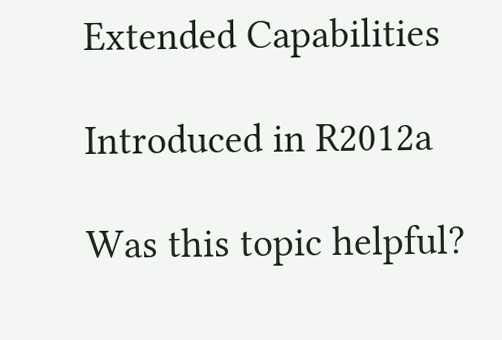Extended Capabilities

Introduced in R2012a

Was this topic helpful?